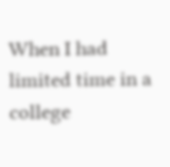When I had limited time in a college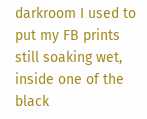darkroom I used to put my FB prints still soaking wet, inside one of the black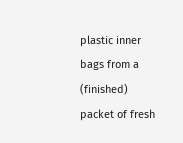plastic inner bags from a (finished) packet of fresh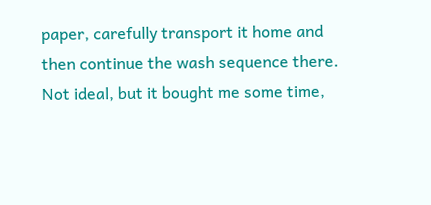paper, carefully transport it home and then continue the wash sequence there. Not ideal, but it bought me some time,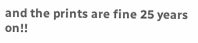and the prints are fine 25 years on!!